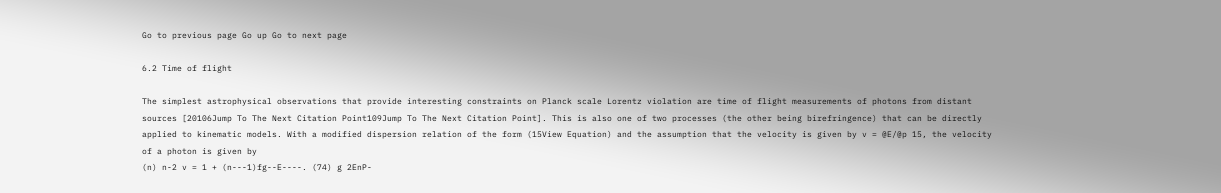Go to previous page Go up Go to next page

6.2 Time of flight

The simplest astrophysical observations that provide interesting constraints on Planck scale Lorentz violation are time of flight measurements of photons from distant sources [20106Jump To The Next Citation Point109Jump To The Next Citation Point]. This is also one of two processes (the other being birefringence) that can be directly applied to kinematic models. With a modified dispersion relation of the form (15View Equation) and the assumption that the velocity is given by v = @E/@p 15, the velocity of a photon is given by
(n) n-2 v = 1 + (n---1)fg--E----. (74) g 2EnP-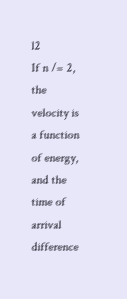l2
If n /= 2, the velocity is a function of energy, and the time of arrival difference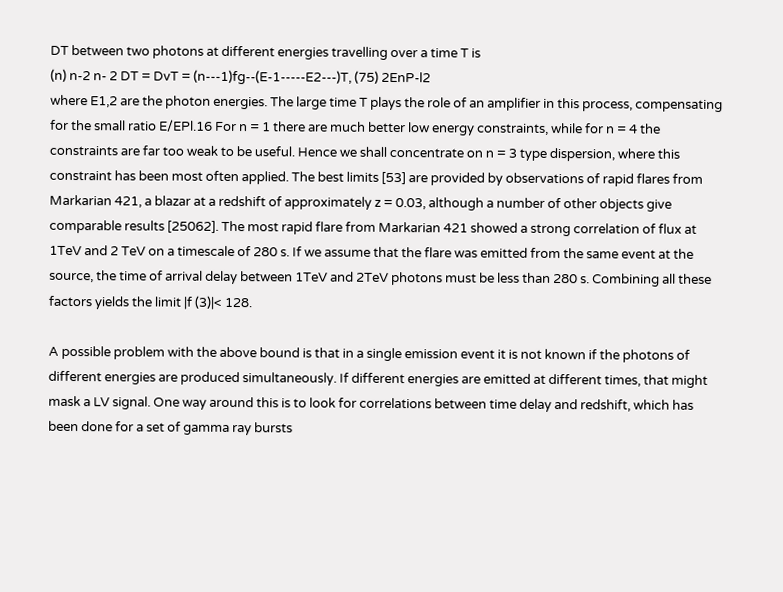DT between two photons at different energies travelling over a time T is
(n) n-2 n- 2 DT = DvT = (n---1)fg--(E-1-----E2---)T, (75) 2EnP-l2
where E1,2 are the photon energies. The large time T plays the role of an amplifier in this process, compensating for the small ratio E/EPl.16 For n = 1 there are much better low energy constraints, while for n = 4 the constraints are far too weak to be useful. Hence we shall concentrate on n = 3 type dispersion, where this constraint has been most often applied. The best limits [53] are provided by observations of rapid flares from Markarian 421, a blazar at a redshift of approximately z = 0.03, although a number of other objects give comparable results [25062]. The most rapid flare from Markarian 421 showed a strong correlation of flux at 1TeV and 2 TeV on a timescale of 280 s. If we assume that the flare was emitted from the same event at the source, the time of arrival delay between 1TeV and 2TeV photons must be less than 280 s. Combining all these factors yields the limit |f (3)|< 128.

A possible problem with the above bound is that in a single emission event it is not known if the photons of different energies are produced simultaneously. If different energies are emitted at different times, that might mask a LV signal. One way around this is to look for correlations between time delay and redshift, which has been done for a set of gamma ray bursts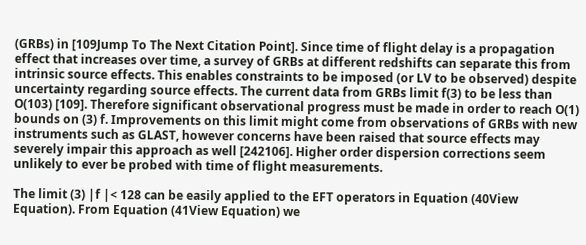(GRBs) in [109Jump To The Next Citation Point]. Since time of flight delay is a propagation effect that increases over time, a survey of GRBs at different redshifts can separate this from intrinsic source effects. This enables constraints to be imposed (or LV to be observed) despite uncertainty regarding source effects. The current data from GRBs limit f(3) to be less than O(103) [109]. Therefore significant observational progress must be made in order to reach O(1) bounds on (3) f. Improvements on this limit might come from observations of GRBs with new instruments such as GLAST, however concerns have been raised that source effects may severely impair this approach as well [242106]. Higher order dispersion corrections seem unlikely to ever be probed with time of flight measurements.

The limit (3) |f |< 128 can be easily applied to the EFT operators in Equation (40View Equation). From Equation (41View Equation) we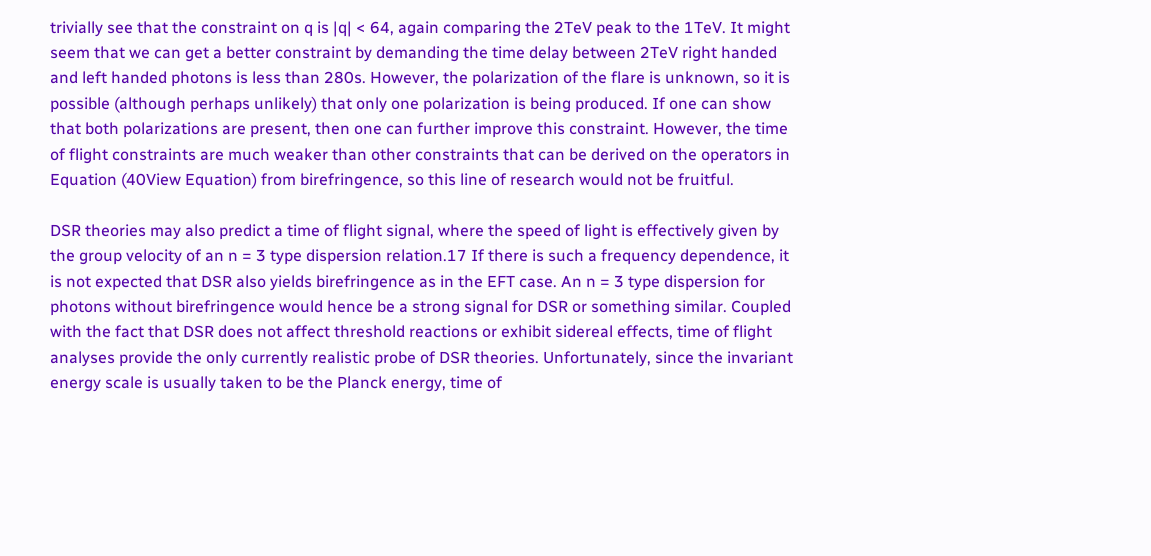trivially see that the constraint on q is |q| < 64, again comparing the 2TeV peak to the 1TeV. It might seem that we can get a better constraint by demanding the time delay between 2TeV right handed and left handed photons is less than 280s. However, the polarization of the flare is unknown, so it is possible (although perhaps unlikely) that only one polarization is being produced. If one can show that both polarizations are present, then one can further improve this constraint. However, the time of flight constraints are much weaker than other constraints that can be derived on the operators in Equation (40View Equation) from birefringence, so this line of research would not be fruitful.

DSR theories may also predict a time of flight signal, where the speed of light is effectively given by the group velocity of an n = 3 type dispersion relation.17 If there is such a frequency dependence, it is not expected that DSR also yields birefringence as in the EFT case. An n = 3 type dispersion for photons without birefringence would hence be a strong signal for DSR or something similar. Coupled with the fact that DSR does not affect threshold reactions or exhibit sidereal effects, time of flight analyses provide the only currently realistic probe of DSR theories. Unfortunately, since the invariant energy scale is usually taken to be the Planck energy, time of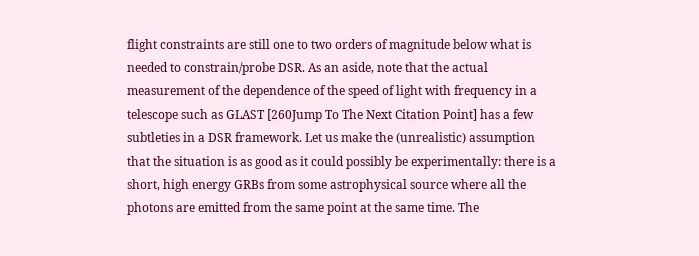flight constraints are still one to two orders of magnitude below what is needed to constrain/probe DSR. As an aside, note that the actual measurement of the dependence of the speed of light with frequency in a telescope such as GLAST [260Jump To The Next Citation Point] has a few subtleties in a DSR framework. Let us make the (unrealistic) assumption that the situation is as good as it could possibly be experimentally: there is a short, high energy GRBs from some astrophysical source where all the photons are emitted from the same point at the same time. The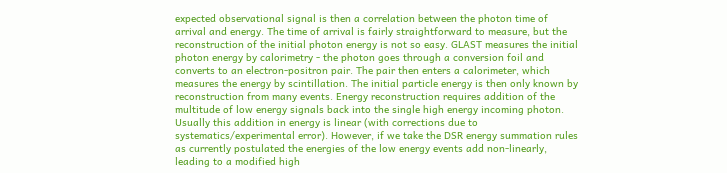expected observational signal is then a correlation between the photon time of arrival and energy. The time of arrival is fairly straightforward to measure, but the reconstruction of the initial photon energy is not so easy. GLAST measures the initial photon energy by calorimetry - the photon goes through a conversion foil and converts to an electron-positron pair. The pair then enters a calorimeter, which measures the energy by scintillation. The initial particle energy is then only known by reconstruction from many events. Energy reconstruction requires addition of the multitude of low energy signals back into the single high energy incoming photon. Usually this addition in energy is linear (with corrections due to systematics/experimental error). However, if we take the DSR energy summation rules as currently postulated the energies of the low energy events add non-linearly, leading to a modified high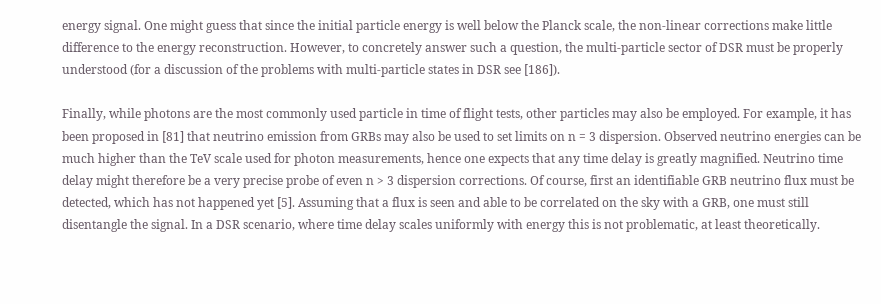energy signal. One might guess that since the initial particle energy is well below the Planck scale, the non-linear corrections make little difference to the energy reconstruction. However, to concretely answer such a question, the multi-particle sector of DSR must be properly understood (for a discussion of the problems with multi-particle states in DSR see [186]).

Finally, while photons are the most commonly used particle in time of flight tests, other particles may also be employed. For example, it has been proposed in [81] that neutrino emission from GRBs may also be used to set limits on n = 3 dispersion. Observed neutrino energies can be much higher than the TeV scale used for photon measurements, hence one expects that any time delay is greatly magnified. Neutrino time delay might therefore be a very precise probe of even n > 3 dispersion corrections. Of course, first an identifiable GRB neutrino flux must be detected, which has not happened yet [5]. Assuming that a flux is seen and able to be correlated on the sky with a GRB, one must still disentangle the signal. In a DSR scenario, where time delay scales uniformly with energy this is not problematic, at least theoretically.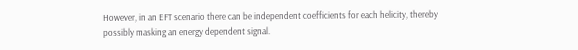However, in an EFT scenario there can be independent coefficients for each helicity, thereby possibly masking an energy dependent signal.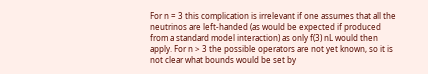For n = 3 this complication is irrelevant if one assumes that all the neutrinos are left-handed (as would be expected if produced from a standard model interaction) as only f(3) nL would then apply. For n > 3 the possible operators are not yet known, so it is not clear what bounds would be set by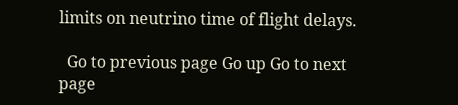limits on neutrino time of flight delays.

  Go to previous page Go up Go to next page